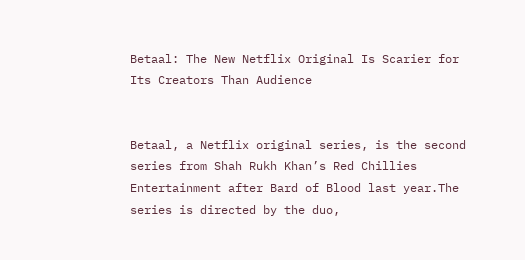Betaal: The New Netflix Original Is Scarier for Its Creators Than Audience


Betaal, a Netflix original series, is the second series from Shah Rukh Khan’s Red Chillies Entertainment after Bard of Blood last year.The series is directed by the duo,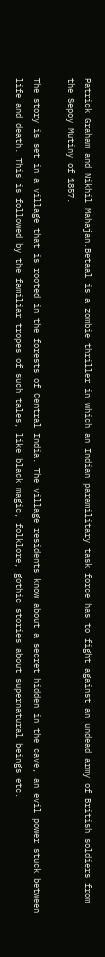Patrick Graham and Nikhil Mahajan.Betaal is a zombie thriller in which an Indian paramilitary task force has to fight against an undead army of British soldiers from the Sepoy Mutiny of 1857.

The story is set in a village that is rooted in the forests of Central India. The village residents know about a secret hidden in the cave, an evil power stuck between life and death. This is followed by the familiar tropes of such tales, like black magic, folklore, gothic stories about supernatural beings etc.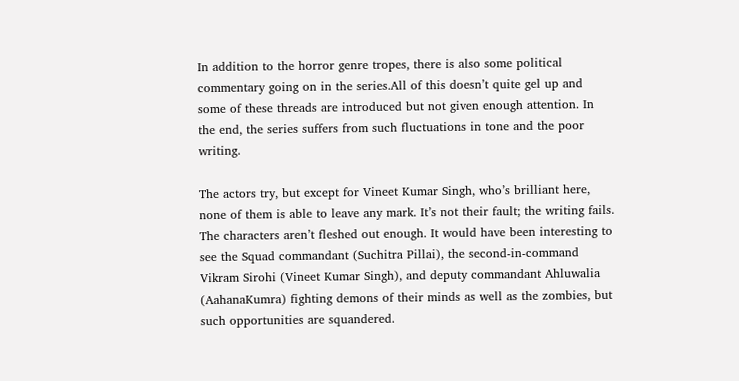In addition to the horror genre tropes, there is also some political commentary going on in the series.All of this doesn’t quite gel up and some of these threads are introduced but not given enough attention. In the end, the series suffers from such fluctuations in tone and the poor writing.

The actors try, but except for Vineet Kumar Singh, who’s brilliant here, none of them is able to leave any mark. It’s not their fault; the writing fails. The characters aren’t fleshed out enough. It would have been interesting to see the Squad commandant (Suchitra Pillai), the second-in-command Vikram Sirohi (Vineet Kumar Singh), and deputy commandant Ahluwalia (AahanaKumra) fighting demons of their minds as well as the zombies, but such opportunities are squandered.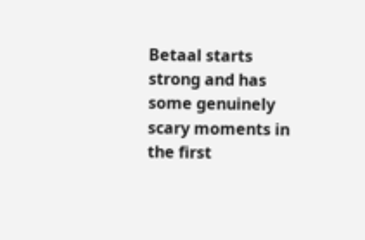Betaal starts strong and has some genuinely scary moments in the first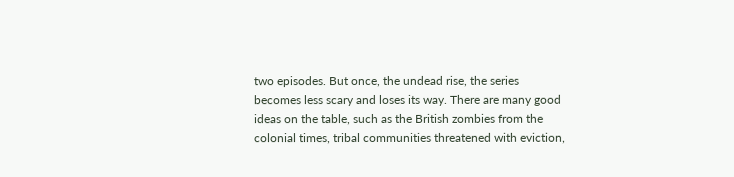two episodes. But once, the undead rise, the series becomes less scary and loses its way. There are many good ideas on the table, such as the British zombies from the colonial times, tribal communities threatened with eviction,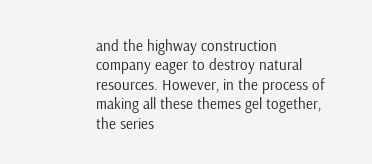and the highway construction company eager to destroy natural resources. However, in the process of making all these themes gel together, the series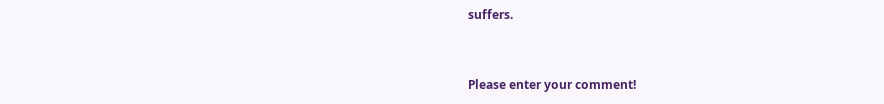suffers.


Please enter your comment!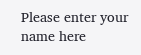Please enter your name here